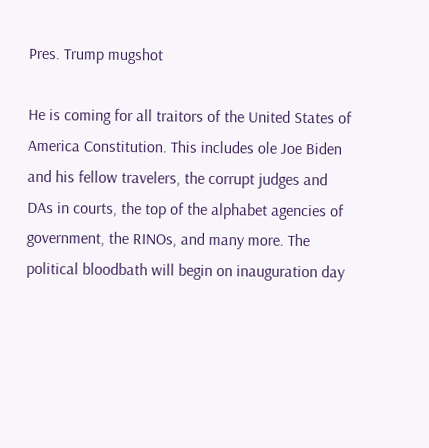Pres. Trump mugshot

He is coming for all traitors of the United States of America Constitution. This includes ole Joe Biden and his fellow travelers, the corrupt judges and DAs in courts, the top of the alphabet agencies of government, the RINOs, and many more. The political bloodbath will begin on inauguration day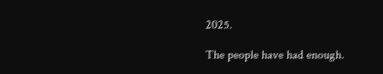2025.

The people have had enough.